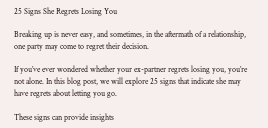25 Signs She Regrets Losing You

Breaking up is never easy, and sometimes, in the aftermath of a relationship, one party may come to regret their decision.

If you’ve ever wondered whether your ex-partner regrets losing you, you’re not alone. In this blog post, we will explore 25 signs that indicate she may have regrets about letting you go.

These signs can provide insights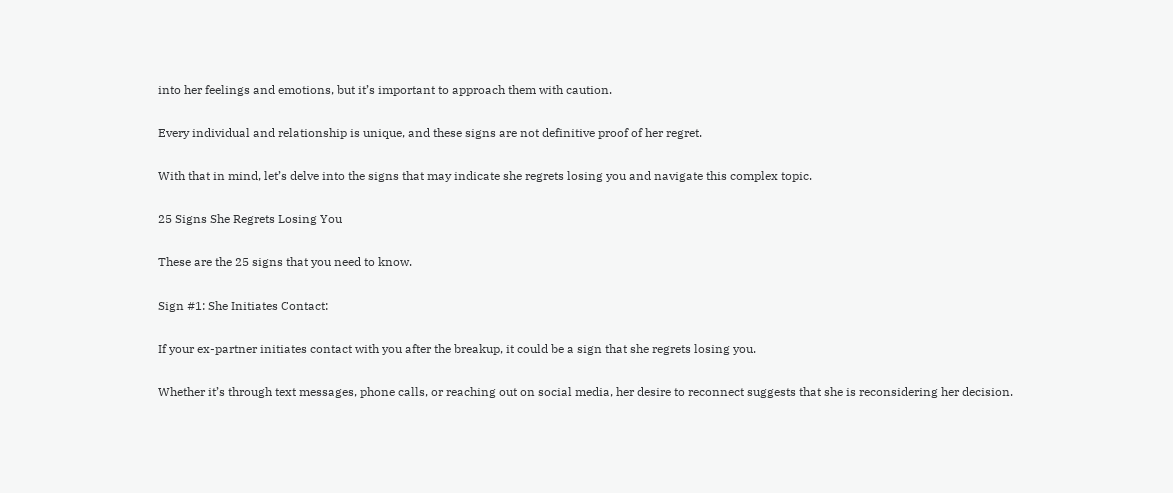into her feelings and emotions, but it’s important to approach them with caution.

Every individual and relationship is unique, and these signs are not definitive proof of her regret.

With that in mind, let’s delve into the signs that may indicate she regrets losing you and navigate this complex topic.

25 Signs She Regrets Losing You

These are the 25 signs that you need to know.

Sign #1: She Initiates Contact:

If your ex-partner initiates contact with you after the breakup, it could be a sign that she regrets losing you.

Whether it’s through text messages, phone calls, or reaching out on social media, her desire to reconnect suggests that she is reconsidering her decision.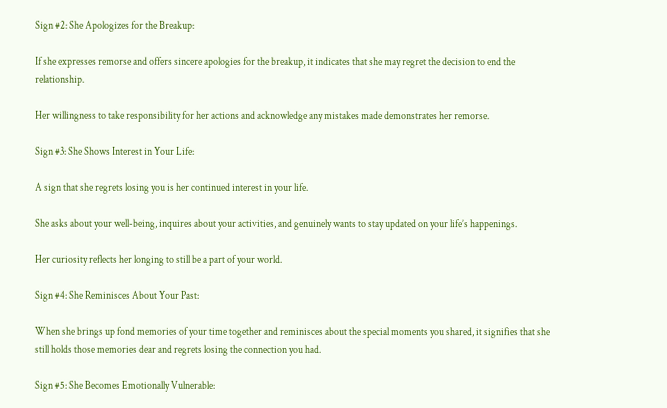Sign #2: She Apologizes for the Breakup:

If she expresses remorse and offers sincere apologies for the breakup, it indicates that she may regret the decision to end the relationship.

Her willingness to take responsibility for her actions and acknowledge any mistakes made demonstrates her remorse.

Sign #3: She Shows Interest in Your Life:

A sign that she regrets losing you is her continued interest in your life.

She asks about your well-being, inquires about your activities, and genuinely wants to stay updated on your life’s happenings.

Her curiosity reflects her longing to still be a part of your world.

Sign #4: She Reminisces About Your Past:

When she brings up fond memories of your time together and reminisces about the special moments you shared, it signifies that she still holds those memories dear and regrets losing the connection you had.

Sign #5: She Becomes Emotionally Vulnerable: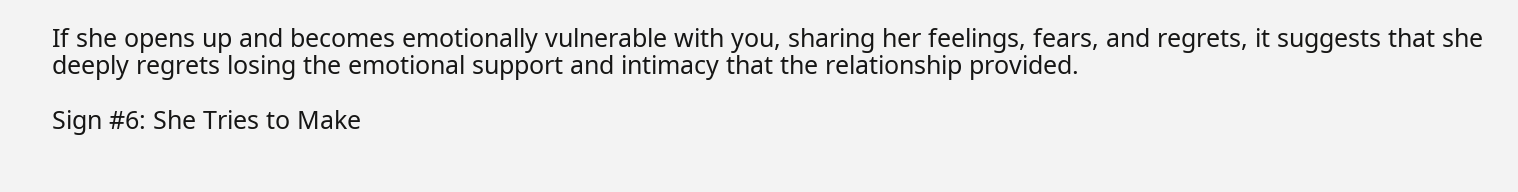If she opens up and becomes emotionally vulnerable with you, sharing her feelings, fears, and regrets, it suggests that she deeply regrets losing the emotional support and intimacy that the relationship provided.

Sign #6: She Tries to Make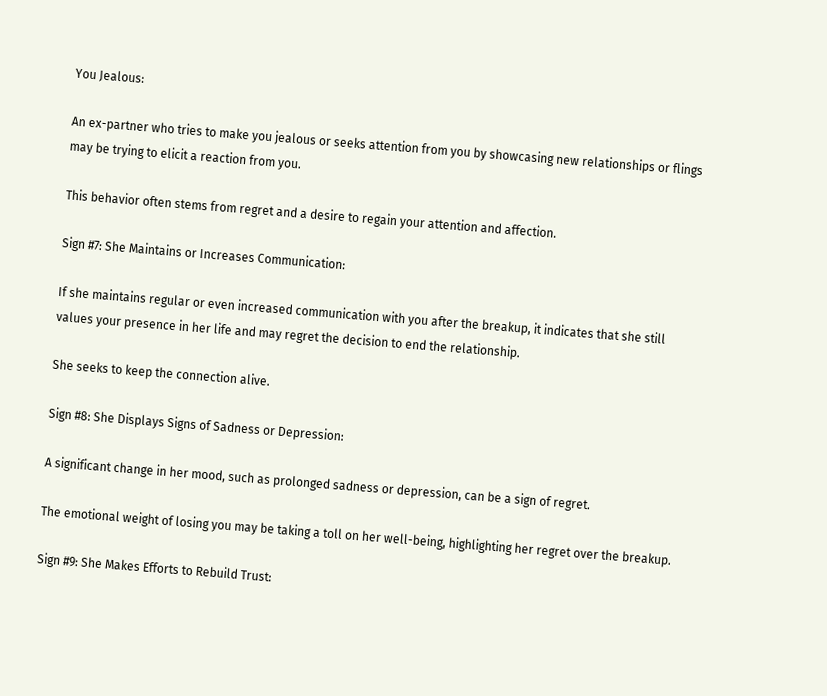You Jealous:

An ex-partner who tries to make you jealous or seeks attention from you by showcasing new relationships or flings may be trying to elicit a reaction from you.

This behavior often stems from regret and a desire to regain your attention and affection.

Sign #7: She Maintains or Increases Communication:

If she maintains regular or even increased communication with you after the breakup, it indicates that she still values your presence in her life and may regret the decision to end the relationship.

She seeks to keep the connection alive.

Sign #8: She Displays Signs of Sadness or Depression:

A significant change in her mood, such as prolonged sadness or depression, can be a sign of regret.

The emotional weight of losing you may be taking a toll on her well-being, highlighting her regret over the breakup.

Sign #9: She Makes Efforts to Rebuild Trust: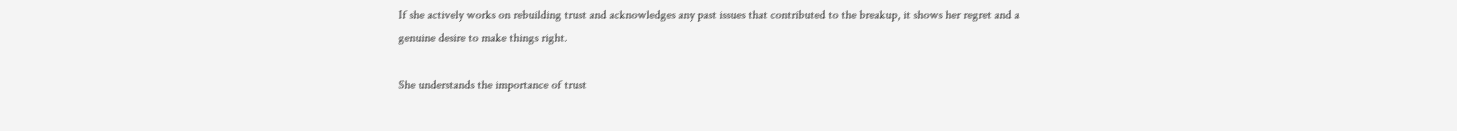If she actively works on rebuilding trust and acknowledges any past issues that contributed to the breakup, it shows her regret and a genuine desire to make things right.

She understands the importance of trust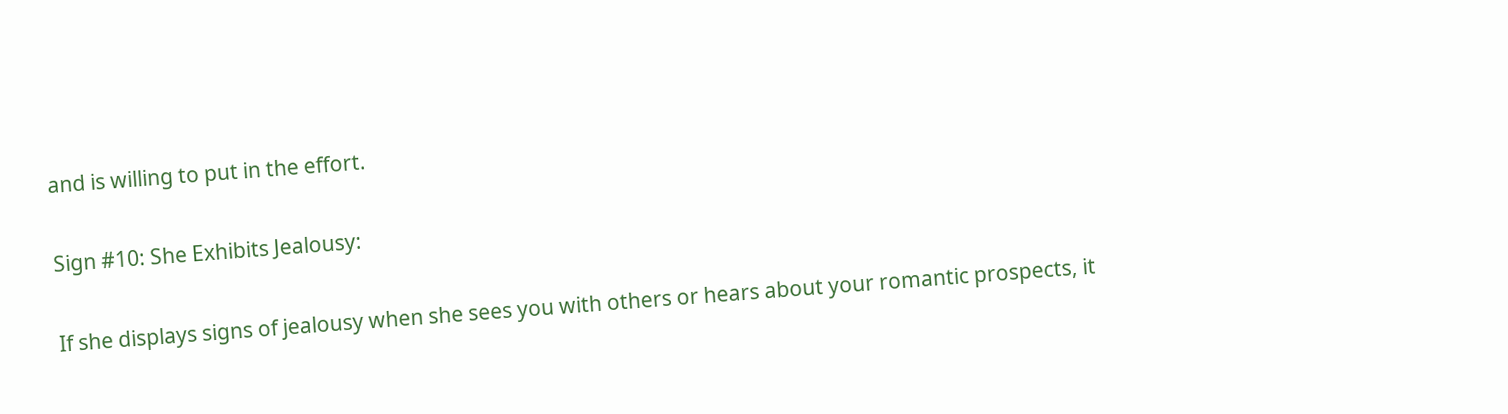and is willing to put in the effort.

Sign #10: She Exhibits Jealousy:

If she displays signs of jealousy when she sees you with others or hears about your romantic prospects, it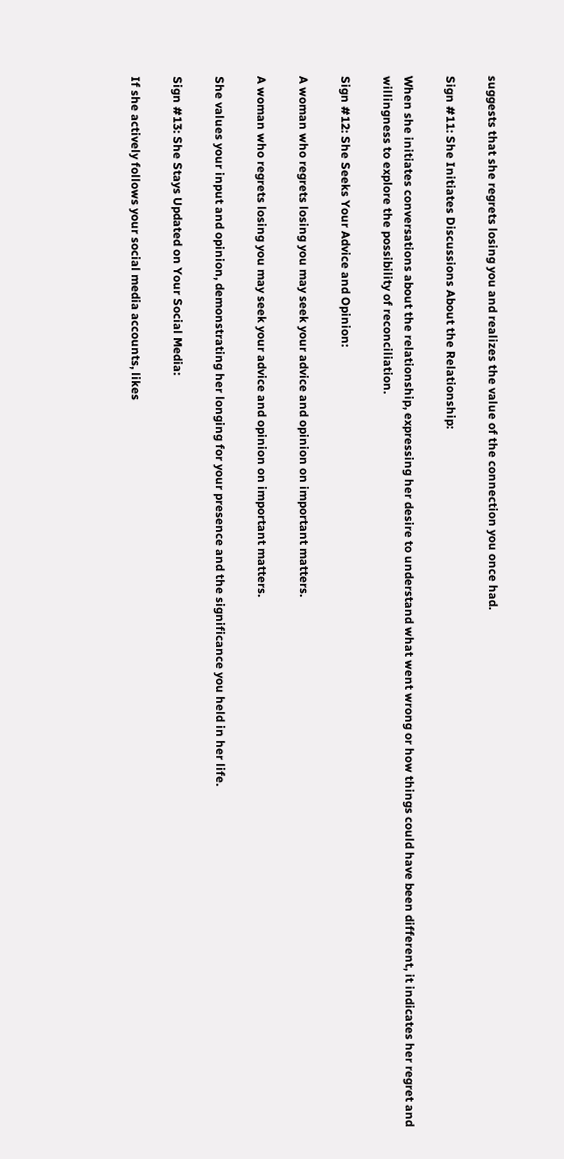suggests that she regrets losing you and realizes the value of the connection you once had.

Sign #11: She Initiates Discussions About the Relationship:

When she initiates conversations about the relationship, expressing her desire to understand what went wrong or how things could have been different, it indicates her regret and willingness to explore the possibility of reconciliation.

Sign #12: She Seeks Your Advice and Opinion:

A woman who regrets losing you may seek your advice and opinion on important matters.

A woman who regrets losing you may seek your advice and opinion on important matters.

She values your input and opinion, demonstrating her longing for your presence and the significance you held in her life.

Sign #13: She Stays Updated on Your Social Media:

If she actively follows your social media accounts, likes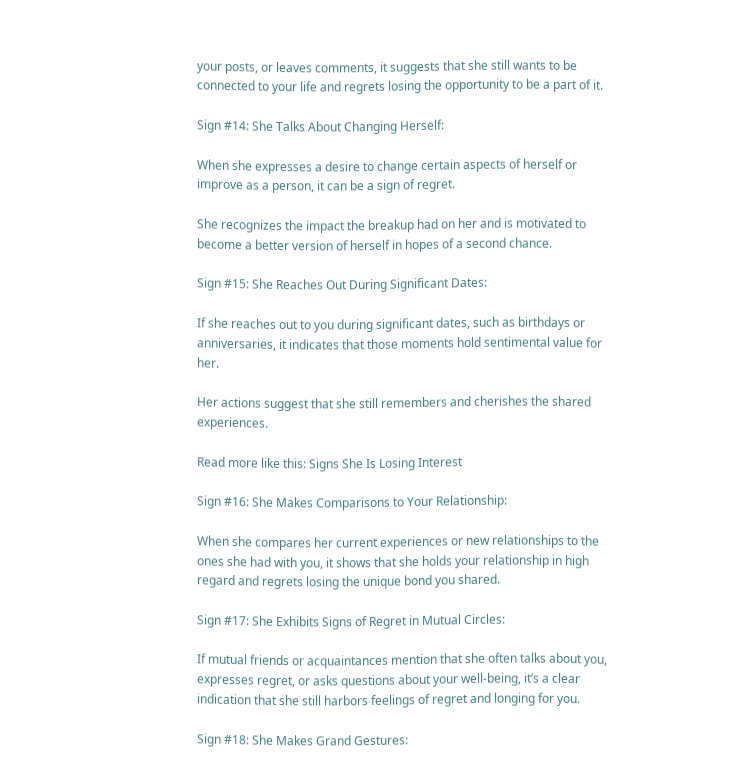your posts, or leaves comments, it suggests that she still wants to be connected to your life and regrets losing the opportunity to be a part of it.

Sign #14: She Talks About Changing Herself:

When she expresses a desire to change certain aspects of herself or improve as a person, it can be a sign of regret.

She recognizes the impact the breakup had on her and is motivated to become a better version of herself in hopes of a second chance.

Sign #15: She Reaches Out During Significant Dates:

If she reaches out to you during significant dates, such as birthdays or anniversaries, it indicates that those moments hold sentimental value for her.

Her actions suggest that she still remembers and cherishes the shared experiences.

Read more like this: Signs She Is Losing Interest

Sign #16: She Makes Comparisons to Your Relationship:

When she compares her current experiences or new relationships to the ones she had with you, it shows that she holds your relationship in high regard and regrets losing the unique bond you shared.

Sign #17: She Exhibits Signs of Regret in Mutual Circles:

If mutual friends or acquaintances mention that she often talks about you, expresses regret, or asks questions about your well-being, it’s a clear indication that she still harbors feelings of regret and longing for you.

Sign #18: She Makes Grand Gestures: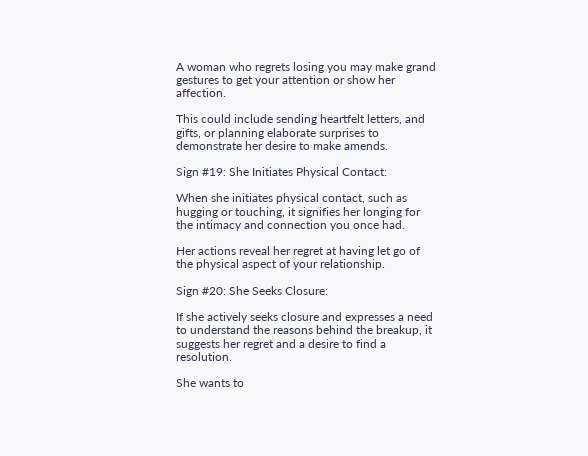A woman who regrets losing you may make grand gestures to get your attention or show her affection.

This could include sending heartfelt letters, and gifts, or planning elaborate surprises to demonstrate her desire to make amends.

Sign #19: She Initiates Physical Contact:

When she initiates physical contact, such as hugging or touching, it signifies her longing for the intimacy and connection you once had.

Her actions reveal her regret at having let go of the physical aspect of your relationship.

Sign #20: She Seeks Closure:

If she actively seeks closure and expresses a need to understand the reasons behind the breakup, it suggests her regret and a desire to find a resolution.

She wants to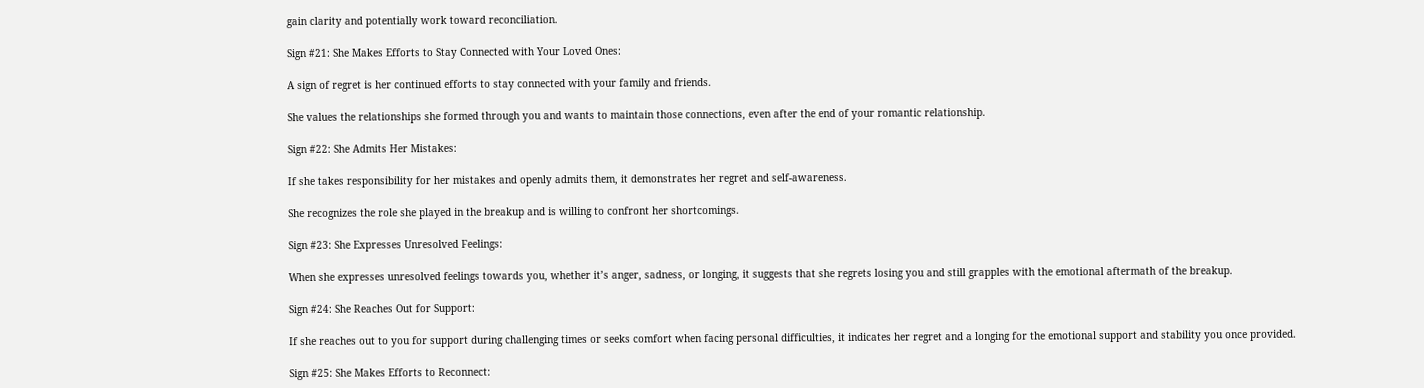gain clarity and potentially work toward reconciliation.

Sign #21: She Makes Efforts to Stay Connected with Your Loved Ones:

A sign of regret is her continued efforts to stay connected with your family and friends.

She values the relationships she formed through you and wants to maintain those connections, even after the end of your romantic relationship.

Sign #22: She Admits Her Mistakes:

If she takes responsibility for her mistakes and openly admits them, it demonstrates her regret and self-awareness.

She recognizes the role she played in the breakup and is willing to confront her shortcomings.

Sign #23: She Expresses Unresolved Feelings:

When she expresses unresolved feelings towards you, whether it’s anger, sadness, or longing, it suggests that she regrets losing you and still grapples with the emotional aftermath of the breakup.

Sign #24: She Reaches Out for Support:

If she reaches out to you for support during challenging times or seeks comfort when facing personal difficulties, it indicates her regret and a longing for the emotional support and stability you once provided.

Sign #25: She Makes Efforts to Reconnect: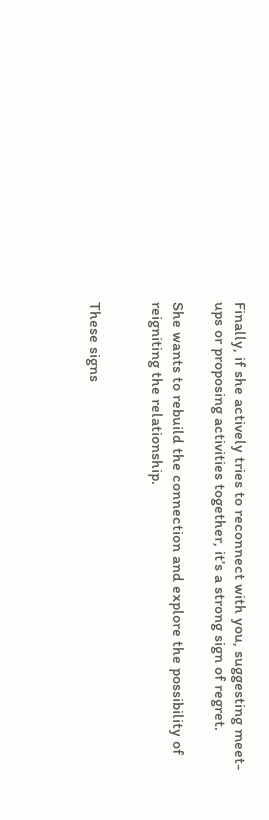Finally, if she actively tries to reconnect with you, suggesting meet-ups or proposing activities together, it’s a strong sign of regret.

She wants to rebuild the connection and explore the possibility of reigniting the relationship.


These signs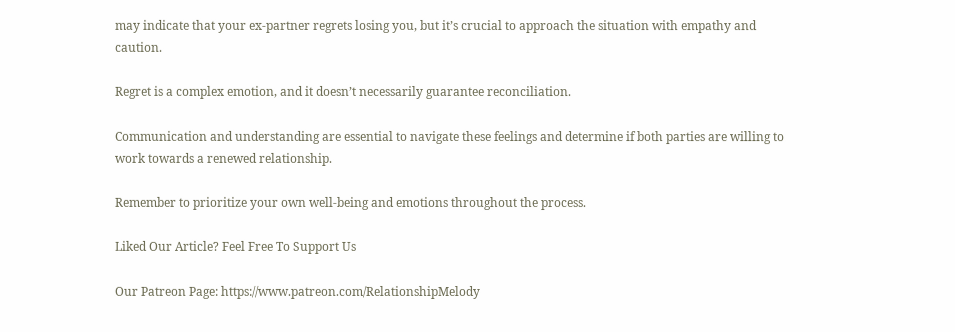may indicate that your ex-partner regrets losing you, but it’s crucial to approach the situation with empathy and caution.

Regret is a complex emotion, and it doesn’t necessarily guarantee reconciliation.

Communication and understanding are essential to navigate these feelings and determine if both parties are willing to work towards a renewed relationship.

Remember to prioritize your own well-being and emotions throughout the process.

Liked Our Article? Feel Free To Support Us

Our Patreon Page: https://www.patreon.com/RelationshipMelody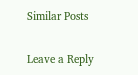Similar Posts

Leave a Reply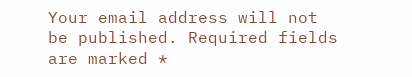Your email address will not be published. Required fields are marked *